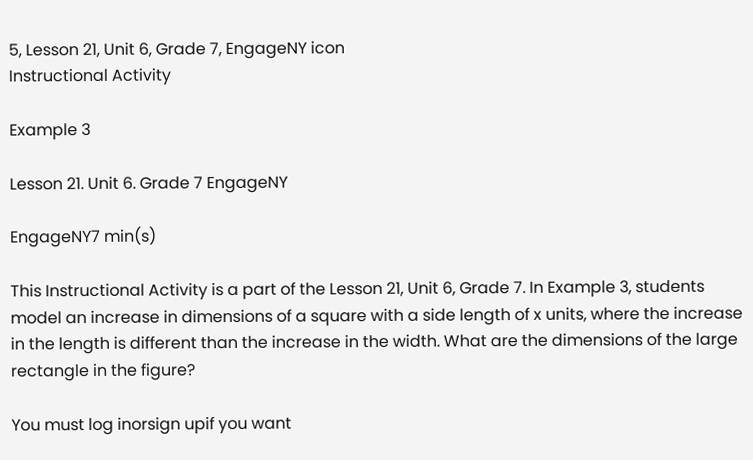5, Lesson 21, Unit 6, Grade 7, EngageNY icon
Instructional Activity

Example 3

Lesson 21. Unit 6. Grade 7 EngageNY

EngageNY7 min(s)

This Instructional Activity is a part of the Lesson 21, Unit 6, Grade 7. In Example 3, students model an increase in dimensions of a square with a side length of x units, where the increase in the length is different than the increase in the width. What are the dimensions of the large rectangle in the figure?

You must log inorsign upif you want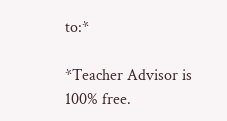to:*

*Teacher Advisor is 100% free.